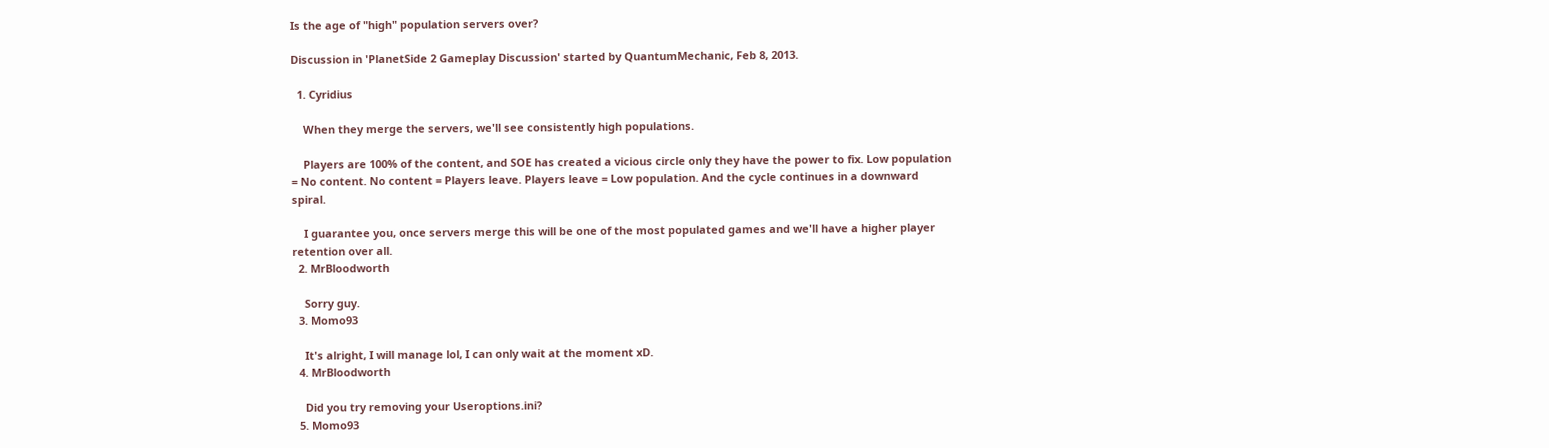Is the age of "high" population servers over?

Discussion in 'PlanetSide 2 Gameplay Discussion' started by QuantumMechanic, Feb 8, 2013.

  1. Cyridius

    When they merge the servers, we'll see consistently high populations.

    Players are 100% of the content, and SOE has created a vicious circle only they have the power to fix. Low population = No content. No content = Players leave. Players leave = Low population. And the cycle continues in a downward spiral.

    I guarantee you, once servers merge this will be one of the most populated games and we'll have a higher player retention over all.
  2. MrBloodworth

    Sorry guy.
  3. Momo93

    It's alright, I will manage lol, I can only wait at the moment xD.
  4. MrBloodworth

    Did you try removing your Useroptions.ini?
  5. Momo93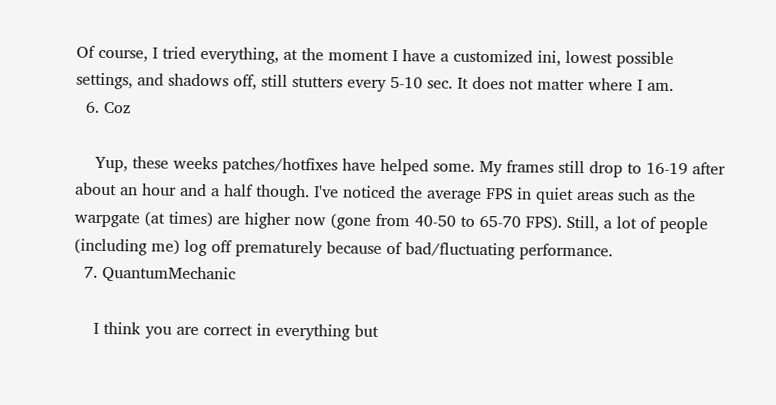Of course, I tried everything, at the moment I have a customized ini, lowest possible settings, and shadows off, still stutters every 5-10 sec. It does not matter where I am.
  6. Coz

    Yup, these weeks patches/hotfixes have helped some. My frames still drop to 16-19 after about an hour and a half though. I've noticed the average FPS in quiet areas such as the warpgate (at times) are higher now (gone from 40-50 to 65-70 FPS). Still, a lot of people (including me) log off prematurely because of bad/fluctuating performance.
  7. QuantumMechanic

    I think you are correct in everything but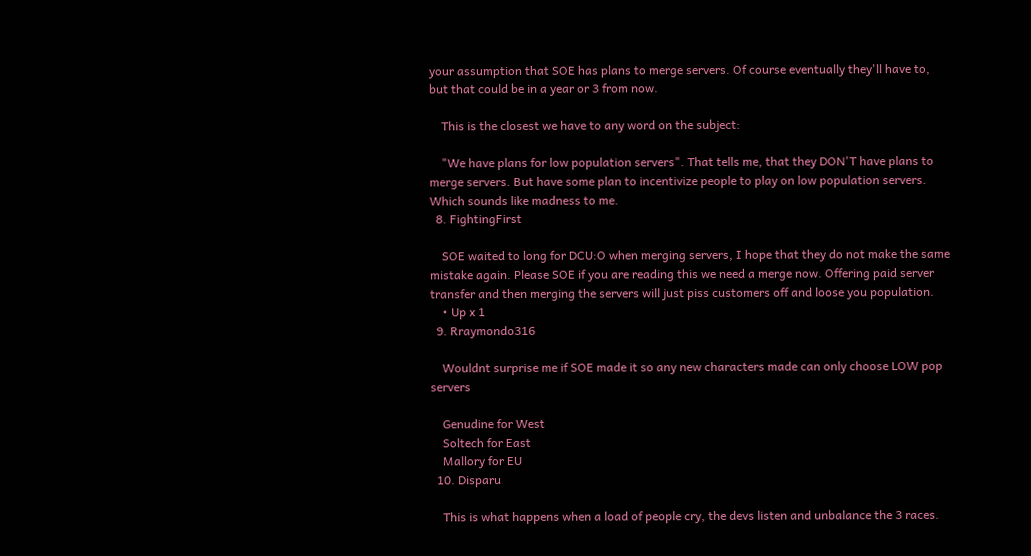your assumption that SOE has plans to merge servers. Of course eventually they'll have to, but that could be in a year or 3 from now.

    This is the closest we have to any word on the subject:

    "We have plans for low population servers". That tells me, that they DON'T have plans to merge servers. But have some plan to incentivize people to play on low population servers. Which sounds like madness to me.
  8. FightingFirst

    SOE waited to long for DCU:O when merging servers, I hope that they do not make the same mistake again. Please SOE if you are reading this we need a merge now. Offering paid server transfer and then merging the servers will just piss customers off and loose you population.
    • Up x 1
  9. Rraymondo316

    Wouldnt surprise me if SOE made it so any new characters made can only choose LOW pop servers

    Genudine for West
    Soltech for East
    Mallory for EU
  10. Disparu

    This is what happens when a load of people cry, the devs listen and unbalance the 3 races.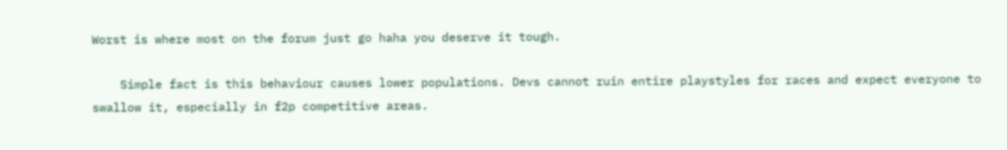Worst is where most on the forum just go haha you deserve it tough.

    Simple fact is this behaviour causes lower populations. Devs cannot ruin entire playstyles for races and expect everyone to swallow it, especially in f2p competitive areas.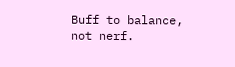Buff to balance, not nerf.